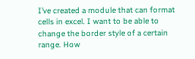I’ve created a module that can format cells in excel. I want to be able to change the border style of a certain range. How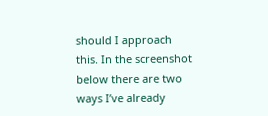should I approach this. In the screenshot below there are two ways I’ve already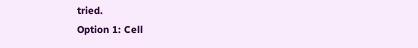tried.
Option 1: Cell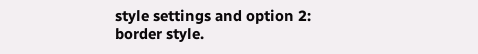style settings and option 2: border style.